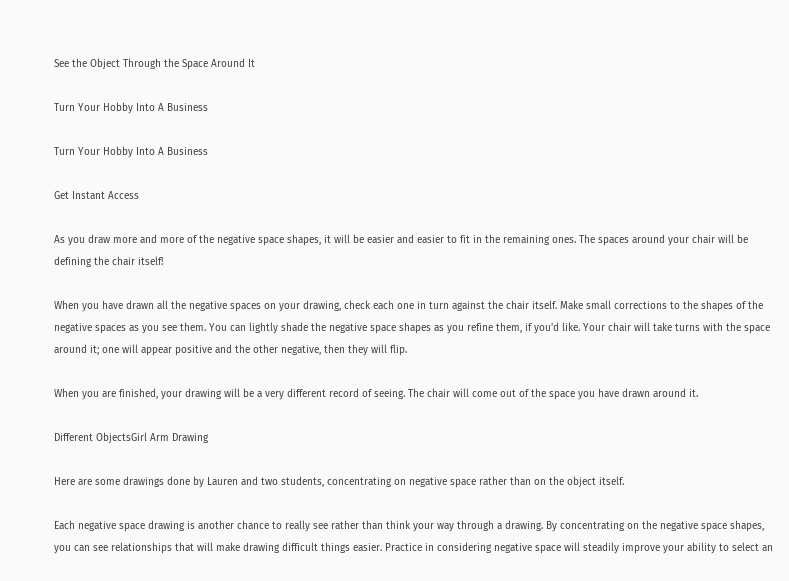See the Object Through the Space Around It

Turn Your Hobby Into A Business

Turn Your Hobby Into A Business

Get Instant Access

As you draw more and more of the negative space shapes, it will be easier and easier to fit in the remaining ones. The spaces around your chair will be defining the chair itself!

When you have drawn all the negative spaces on your drawing, check each one in turn against the chair itself. Make small corrections to the shapes of the negative spaces as you see them. You can lightly shade the negative space shapes as you refine them, if you'd like. Your chair will take turns with the space around it; one will appear positive and the other negative, then they will flip.

When you are finished, your drawing will be a very different record of seeing. The chair will come out of the space you have drawn around it.

Different ObjectsGirl Arm Drawing

Here are some drawings done by Lauren and two students, concentrating on negative space rather than on the object itself.

Each negative space drawing is another chance to really see rather than think your way through a drawing. By concentrating on the negative space shapes, you can see relationships that will make drawing difficult things easier. Practice in considering negative space will steadily improve your ability to select an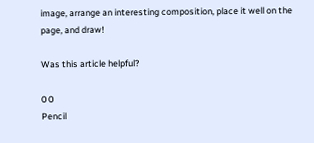image, arrange an interesting composition, place it well on the page, and draw!

Was this article helpful?

0 0
Pencil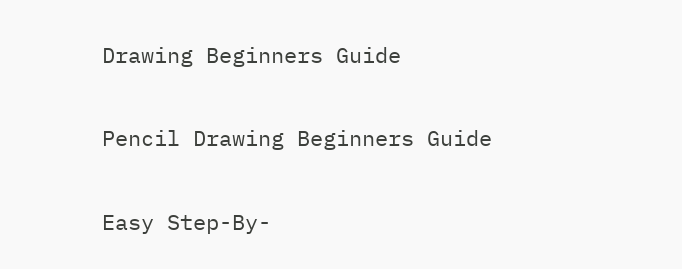Drawing Beginners Guide

Pencil Drawing Beginners Guide

Easy Step-By-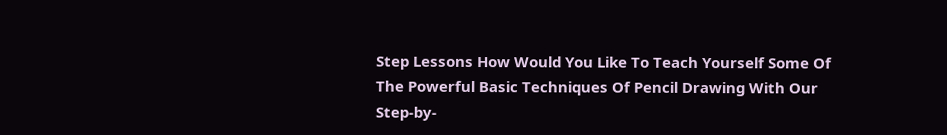Step Lessons How Would You Like To Teach Yourself Some Of The Powerful Basic Techniques Of Pencil Drawing With Our Step-by-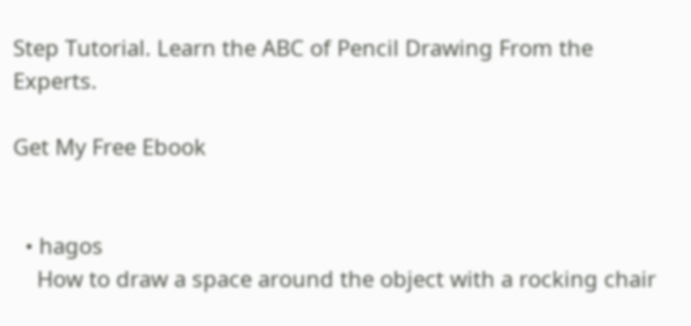Step Tutorial. Learn the ABC of Pencil Drawing From the Experts.

Get My Free Ebook


  • hagos
    How to draw a space around the object with a rocking chair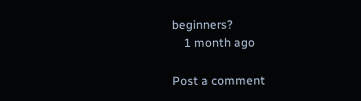beginners?
    1 month ago

Post a comment